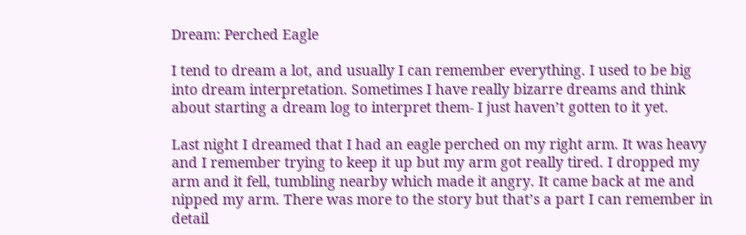Dream: Perched Eagle

I tend to dream a lot, and usually I can remember everything. I used to be big into dream interpretation. Sometimes I have really bizarre dreams and think about starting a dream log to interpret them- I just haven’t gotten to it yet.

Last night I dreamed that I had an eagle perched on my right arm. It was heavy and I remember trying to keep it up but my arm got really tired. I dropped my arm and it fell, tumbling nearby which made it angry. It came back at me and nipped my arm. There was more to the story but that’s a part I can remember in detail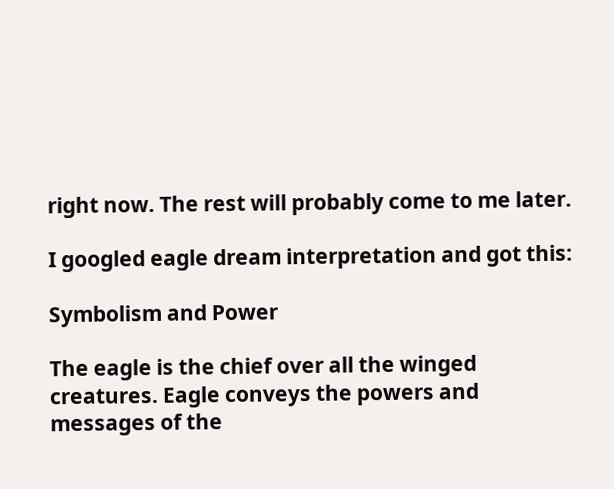right now. The rest will probably come to me later.

I googled eagle dream interpretation and got this:

Symbolism and Power

The eagle is the chief over all the winged creatures. Eagle conveys the powers and messages of the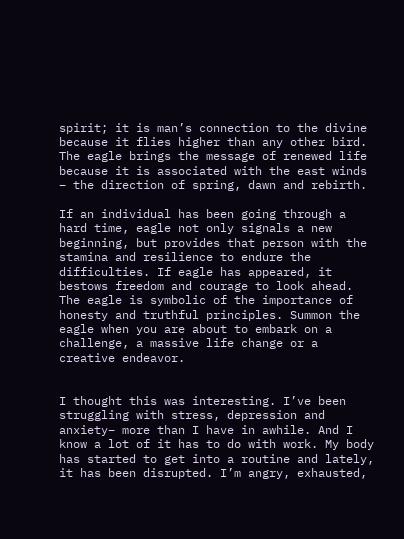spirit; it is man’s connection to the divine because it flies higher than any other bird. The eagle brings the message of renewed life because it is associated with the east winds – the direction of spring, dawn and rebirth.

If an individual has been going through a hard time, eagle not only signals a new beginning, but provides that person with the stamina and resilience to endure the difficulties. If eagle has appeared, it bestows freedom and courage to look ahead. The eagle is symbolic of the importance of honesty and truthful principles. Summon the eagle when you are about to embark on a challenge, a massive life change or a creative endeavor.


I thought this was interesting. I’ve been struggling with stress, depression and anxiety– more than I have in awhile. And I know a lot of it has to do with work. My body has started to get into a routine and lately, it has been disrupted. I’m angry, exhausted,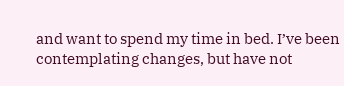and want to spend my time in bed. I’ve been contemplating changes, but have not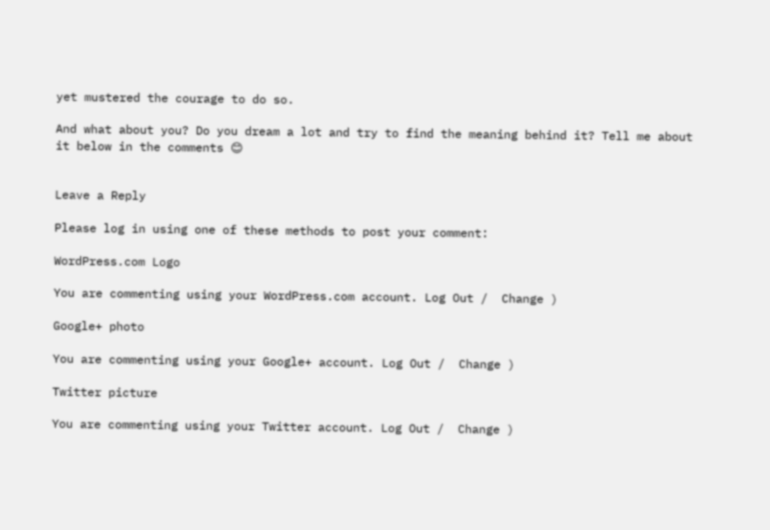yet mustered the courage to do so.

And what about you? Do you dream a lot and try to find the meaning behind it? Tell me about it below in the comments 😊


Leave a Reply

Please log in using one of these methods to post your comment:

WordPress.com Logo

You are commenting using your WordPress.com account. Log Out /  Change )

Google+ photo

You are commenting using your Google+ account. Log Out /  Change )

Twitter picture

You are commenting using your Twitter account. Log Out /  Change )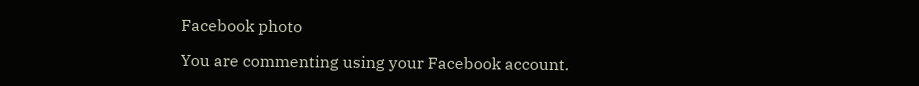Facebook photo

You are commenting using your Facebook account.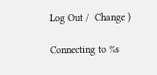Log Out /  Change )

Connecting to %s